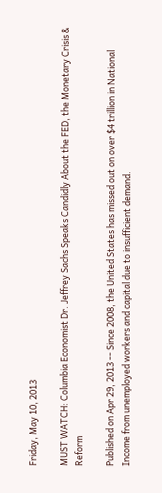Friday, May 10, 2013

MUST WATCH: Columbia Economist Dr. Jeffrey Sachs Speaks Candidly About the FED, the Monetary Crisis & Reform

Published on Apr 29, 2013 -- Since 2008, the United States has missed out on over $4 trillion in National Income from unemployed workers and capital due to insufficient demand.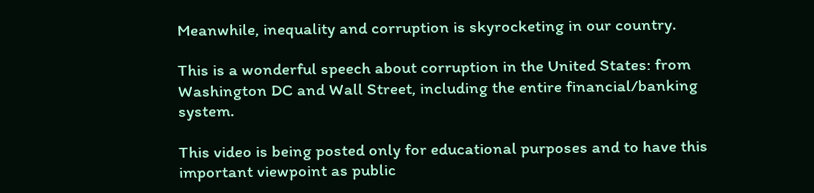Meanwhile, inequality and corruption is skyrocketing in our country.

This is a wonderful speech about corruption in the United States: from Washington DC and Wall Street, including the entire financial/banking system.

This video is being posted only for educational purposes and to have this important viewpoint as public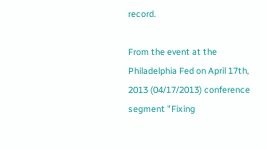record.

From the event at the Philadelphia Fed on April 17th, 2013 (04/17/2013) conference segment "Fixing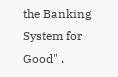the Banking System for Good" .